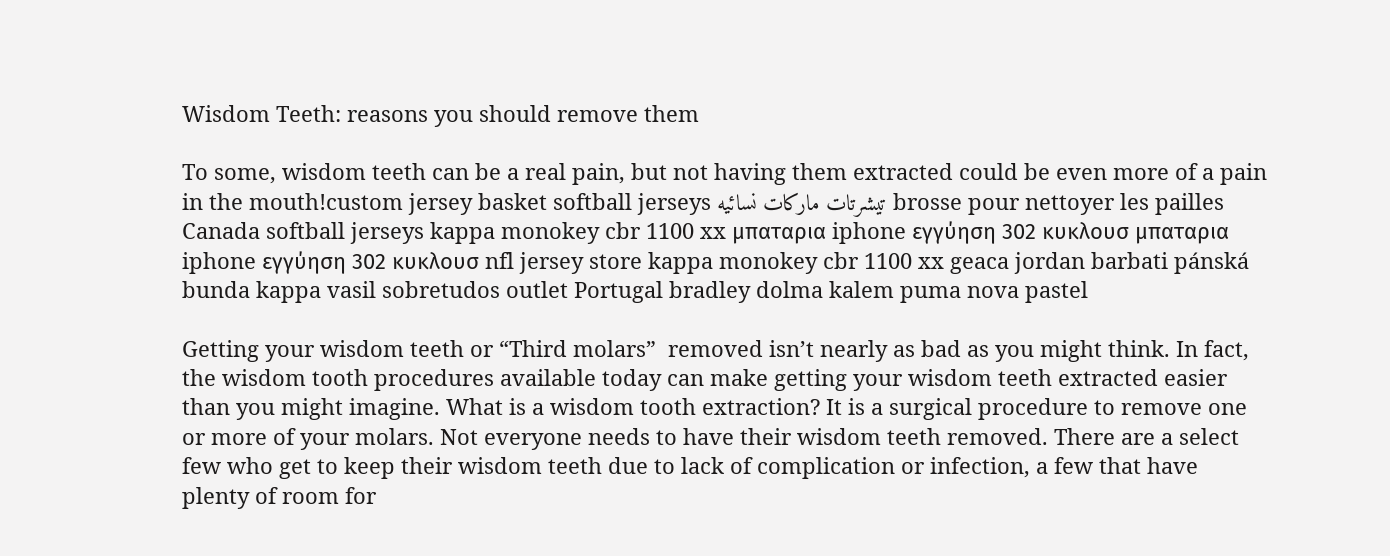Wisdom Teeth: reasons you should remove them

To some, wisdom teeth can be a real pain, but not having them extracted could be even more of a pain in the mouth!custom jersey basket softball jerseys تيشرتات ماركات نسائيه brosse pour nettoyer les pailles Canada softball jerseys kappa monokey cbr 1100 xx μπαταρια iphone εγγύηση 302 κυκλουσ μπαταρια iphone εγγύηση 302 κυκλουσ nfl jersey store kappa monokey cbr 1100 xx geaca jordan barbati pánská bunda kappa vasil sobretudos outlet Portugal bradley dolma kalem puma nova pastel

Getting your wisdom teeth or “Third molars”  removed isn’t nearly as bad as you might think. In fact, the wisdom tooth procedures available today can make getting your wisdom teeth extracted easier than you might imagine. What is a wisdom tooth extraction? It is a surgical procedure to remove one or more of your molars. Not everyone needs to have their wisdom teeth removed. There are a select few who get to keep their wisdom teeth due to lack of complication or infection, a few that have plenty of room for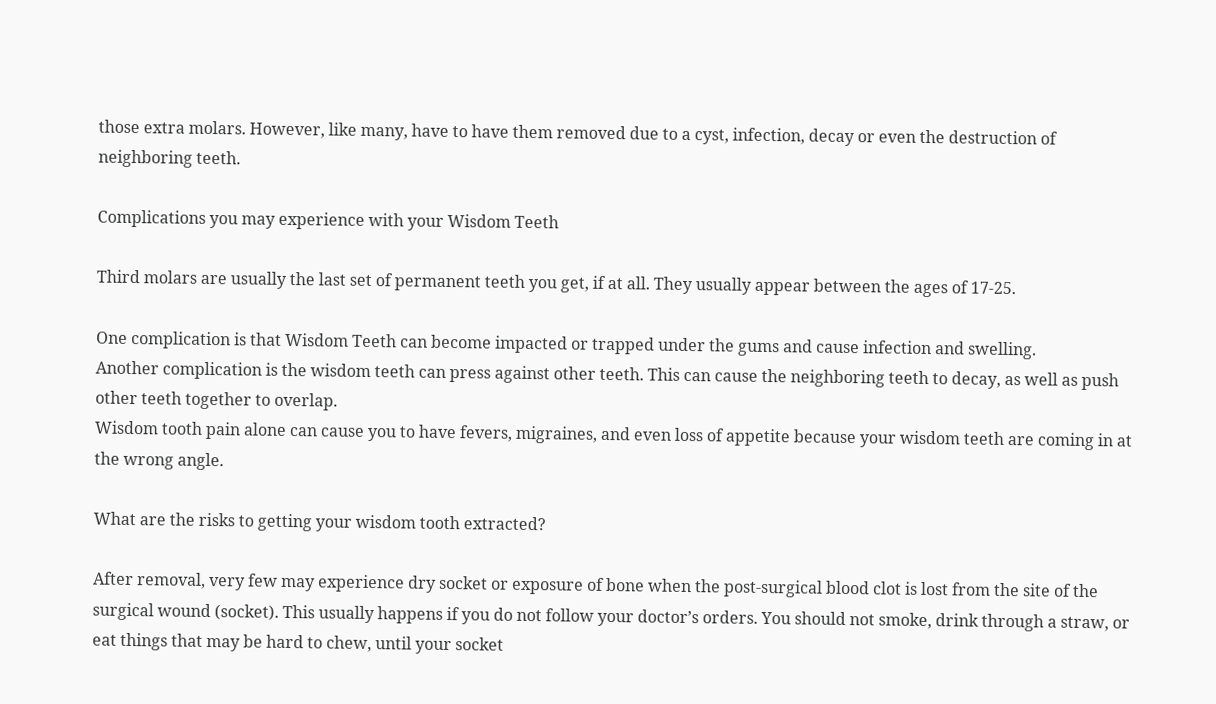those extra molars. However, like many, have to have them removed due to a cyst, infection, decay or even the destruction of neighboring teeth.

Complications you may experience with your Wisdom Teeth

Third molars are usually the last set of permanent teeth you get, if at all. They usually appear between the ages of 17-25.

One complication is that Wisdom Teeth can become impacted or trapped under the gums and cause infection and swelling.
Another complication is the wisdom teeth can press against other teeth. This can cause the neighboring teeth to decay, as well as push other teeth together to overlap.
Wisdom tooth pain alone can cause you to have fevers, migraines, and even loss of appetite because your wisdom teeth are coming in at the wrong angle.

What are the risks to getting your wisdom tooth extracted?

After removal, very few may experience dry socket or exposure of bone when the post-surgical blood clot is lost from the site of the surgical wound (socket). This usually happens if you do not follow your doctor’s orders. You should not smoke, drink through a straw, or eat things that may be hard to chew, until your socket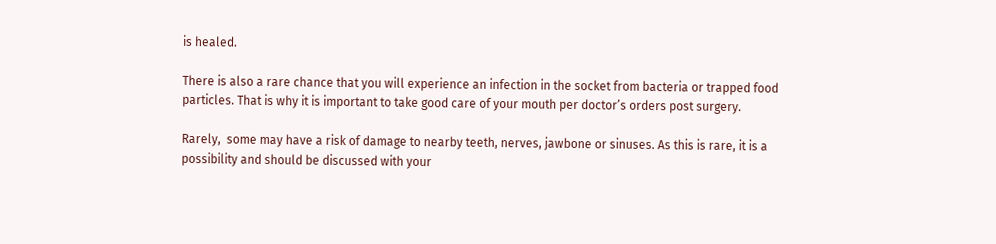is healed.

There is also a rare chance that you will experience an infection in the socket from bacteria or trapped food particles. That is why it is important to take good care of your mouth per doctor’s orders post surgery.

Rarely,  some may have a risk of damage to nearby teeth, nerves, jawbone or sinuses. As this is rare, it is a possibility and should be discussed with your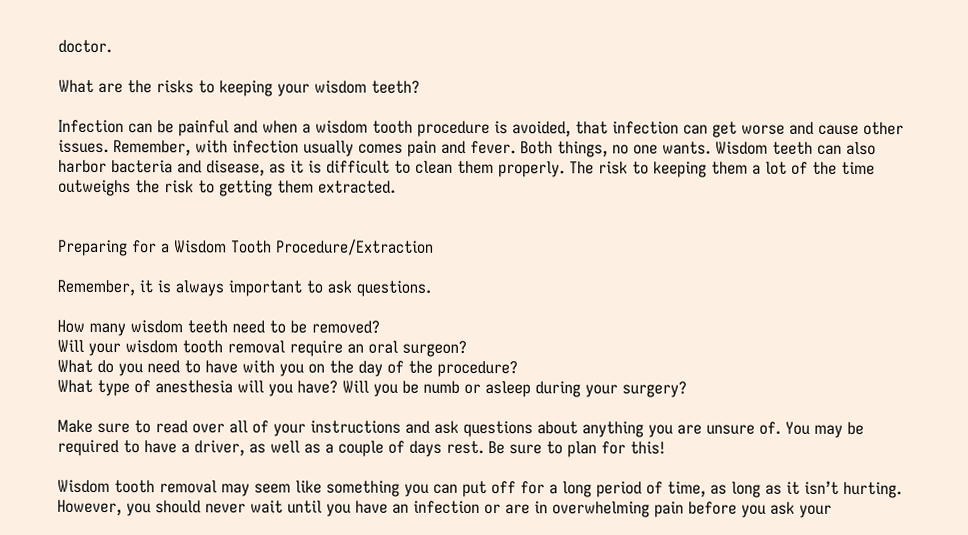doctor.

What are the risks to keeping your wisdom teeth?

Infection can be painful and when a wisdom tooth procedure is avoided, that infection can get worse and cause other issues. Remember, with infection usually comes pain and fever. Both things, no one wants. Wisdom teeth can also harbor bacteria and disease, as it is difficult to clean them properly. The risk to keeping them a lot of the time outweighs the risk to getting them extracted.


Preparing for a Wisdom Tooth Procedure/Extraction

Remember, it is always important to ask questions.

How many wisdom teeth need to be removed?
Will your wisdom tooth removal require an oral surgeon?
What do you need to have with you on the day of the procedure?
What type of anesthesia will you have? Will you be numb or asleep during your surgery?

Make sure to read over all of your instructions and ask questions about anything you are unsure of. You may be required to have a driver, as well as a couple of days rest. Be sure to plan for this!

Wisdom tooth removal may seem like something you can put off for a long period of time, as long as it isn’t hurting. However, you should never wait until you have an infection or are in overwhelming pain before you ask your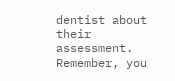dentist about their assessment. Remember, you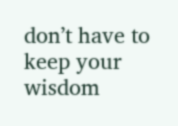don’t have to keep your wisdom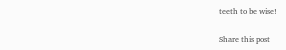teeth to be wise!

Share this post